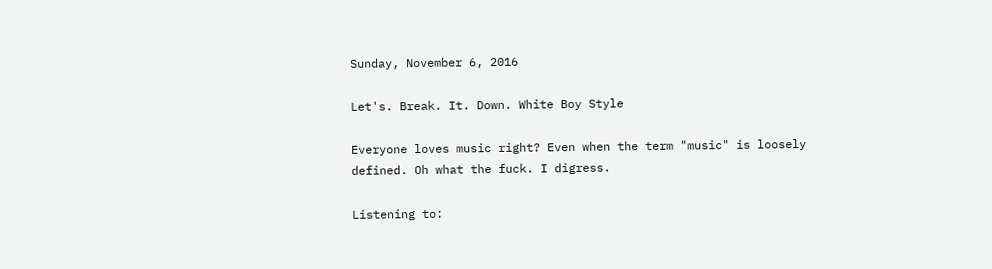Sunday, November 6, 2016

Let's. Break. It. Down. White Boy Style

Everyone loves music right? Even when the term "music" is loosely defined. Oh what the fuck. I digress.

Listening to: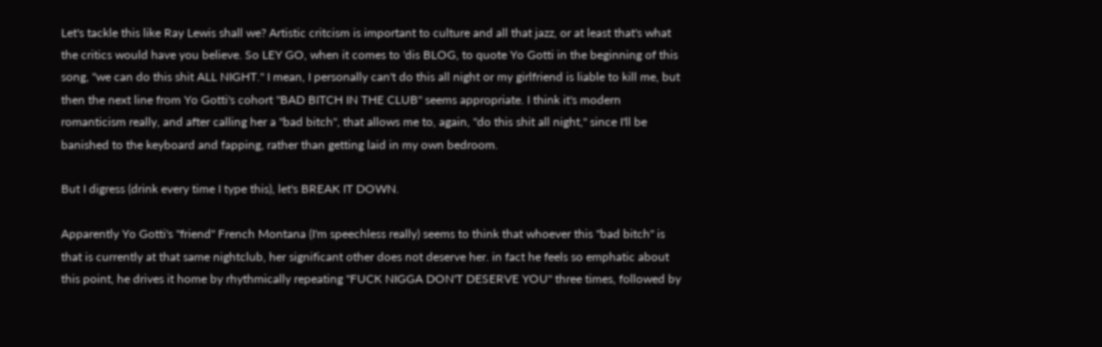Let's tackle this like Ray Lewis shall we? Artistic critcism is important to culture and all that jazz, or at least that's what the critics would have you believe. So LEY GO, when it comes to 'dis BLOG, to quote Yo Gotti in the beginning of this song, "we can do this shit ALL NIGHT." I mean, I personally can't do this all night or my girlfriend is liable to kill me, but then the next line from Yo Gotti's cohort "BAD BITCH IN THE CLUB" seems appropriate. I think it's modern romanticism really, and after calling her a "bad bitch", that allows me to, again, "do this shit all night," since I'll be banished to the keyboard and fapping, rather than getting laid in my own bedroom.

But I digress (drink every time I type this), let's BREAK IT DOWN.

Apparently Yo Gotti's "friend" French Montana (I'm speechless really) seems to think that whoever this "bad bitch" is that is currently at that same nightclub, her significant other does not deserve her. in fact he feels so emphatic about this point, he drives it home by rhythmically repeating "FUCK NIGGA DON'T DESERVE YOU" three times, followed by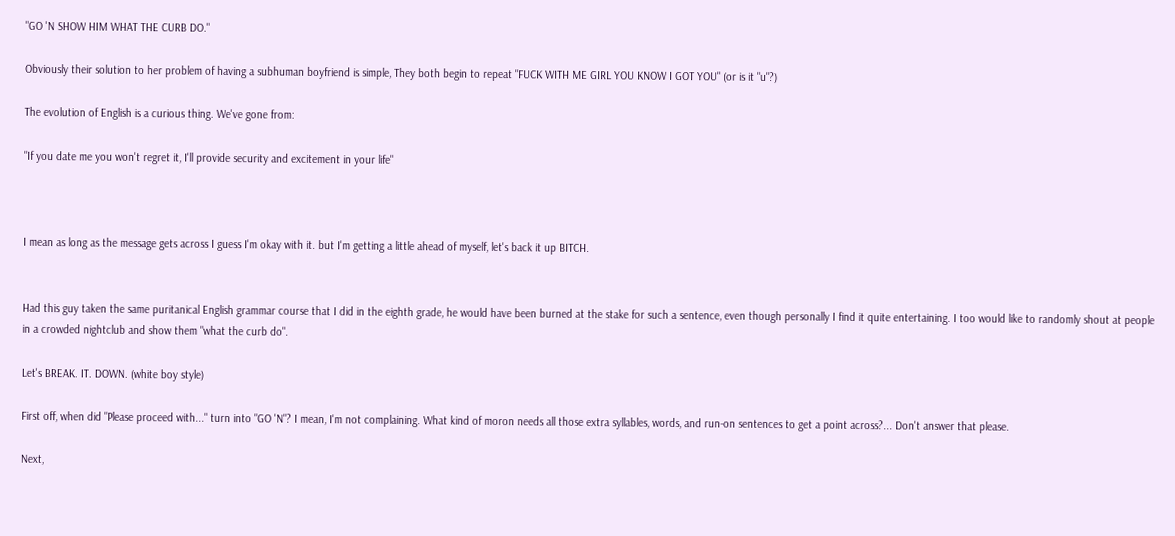"GO 'N SHOW HIM WHAT THE CURB DO."

Obviously their solution to her problem of having a subhuman boyfriend is simple, They both begin to repeat "FUCK WITH ME GIRL YOU KNOW I GOT YOU" (or is it "u"?)

The evolution of English is a curious thing. We've gone from:

"If you date me you won't regret it, I'll provide security and excitement in your life"



I mean as long as the message gets across I guess I'm okay with it. but I'm getting a little ahead of myself, let's back it up BITCH.


Had this guy taken the same puritanical English grammar course that I did in the eighth grade, he would have been burned at the stake for such a sentence, even though personally I find it quite entertaining. I too would like to randomly shout at people in a crowded nightclub and show them "what the curb do".

Let's BREAK. IT. DOWN. (white boy style)

First off, when did "Please proceed with..." turn into "GO 'N"? I mean, I'm not complaining. What kind of moron needs all those extra syllables, words, and run-on sentences to get a point across?... Don't answer that please.

Next,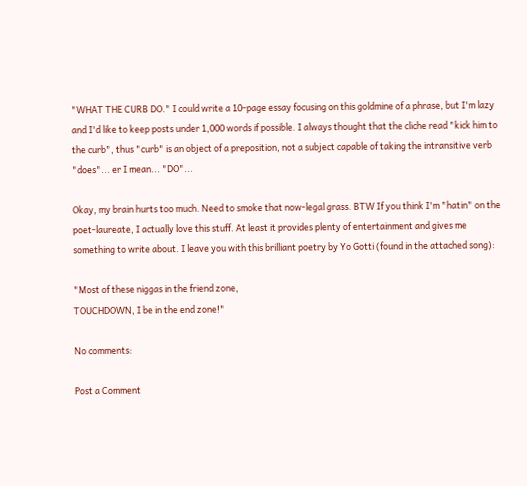"WHAT THE CURB DO." I could write a 10-page essay focusing on this goldmine of a phrase, but I'm lazy and I'd like to keep posts under 1,000 words if possible. I always thought that the cliche read "kick him to the curb", thus "curb" is an object of a preposition, not a subject capable of taking the intransitive verb "does"... er I mean... "DO"...

Okay, my brain hurts too much. Need to smoke that now-legal grass. BTW If you think I'm "hatin" on the poet-laureate, I actually love this stuff. At least it provides plenty of entertainment and gives me something to write about. I leave you with this brilliant poetry by Yo Gotti (found in the attached song):

"Most of these niggas in the friend zone,
TOUCHDOWN, I be in the end zone!"

No comments:

Post a Comment